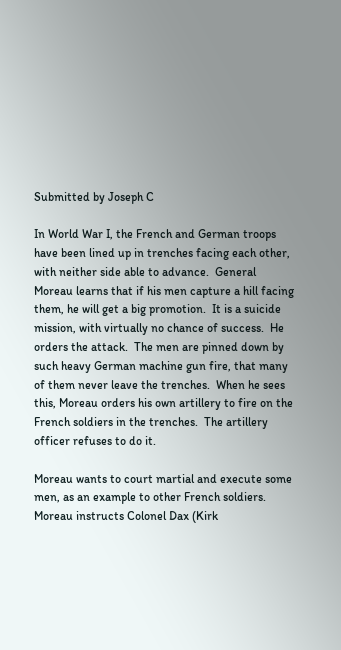Submitted by Joseph C

In World War I, the French and German troops have been lined up in trenches facing each other, with neither side able to advance.  General Moreau learns that if his men capture a hill facing them, he will get a big promotion.  It is a suicide mission, with virtually no chance of success.  He orders the attack.  The men are pinned down by such heavy German machine gun fire, that many of them never leave the trenches.  When he sees this, Moreau orders his own artillery to fire on the French soldiers in the trenches.  The artillery officer refuses to do it.

Moreau wants to court martial and execute some men, as an example to other French soldiers.  Moreau instructs Colonel Dax (Kirk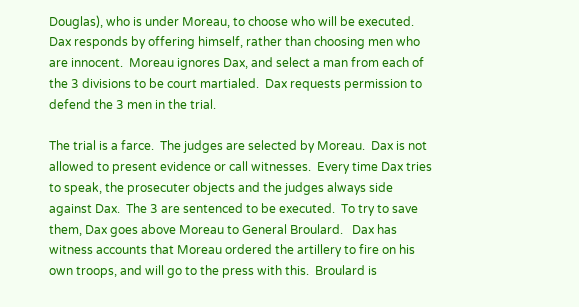Douglas), who is under Moreau, to choose who will be executed.  Dax responds by offering himself, rather than choosing men who are innocent.  Moreau ignores Dax, and select a man from each of the 3 divisions to be court martialed.  Dax requests permission to defend the 3 men in the trial.

The trial is a farce.  The judges are selected by Moreau.  Dax is not allowed to present evidence or call witnesses.  Every time Dax tries to speak, the prosecuter objects and the judges always side against Dax.  The 3 are sentenced to be executed.  To try to save them, Dax goes above Moreau to General Broulard.   Dax has witness accounts that Moreau ordered the artillery to fire on his own troops, and will go to the press with this.  Broulard is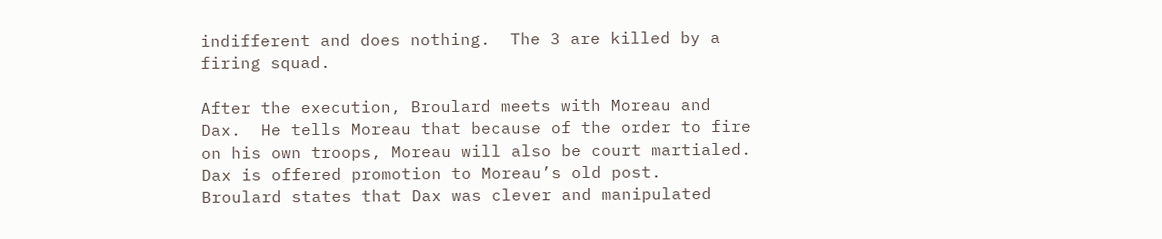indifferent and does nothing.  The 3 are killed by a firing squad.

After the execution, Broulard meets with Moreau and Dax.  He tells Moreau that because of the order to fire on his own troops, Moreau will also be court martialed.  Dax is offered promotion to Moreau’s old post.  Broulard states that Dax was clever and manipulated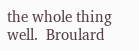the whole thing well.  Broulard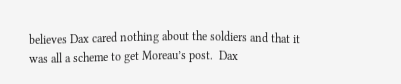believes Dax cared nothing about the soldiers and that it was all a scheme to get Moreau’s post.  Dax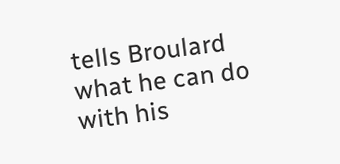tells Broulard what he can do with his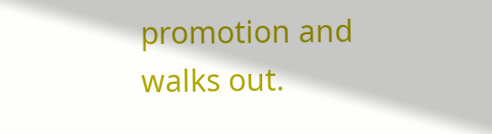promotion and walks out.